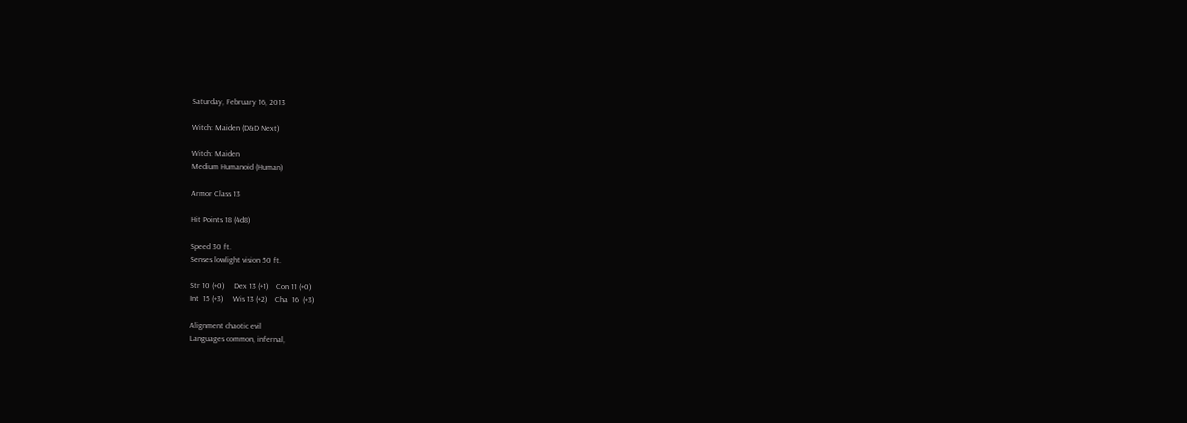Saturday, February 16, 2013

Witch: Maiden (D&D Next)

Witch: Maiden
Medium Humanoid (Human)

Armor Class 13

Hit Points 18 (4d8)

Speed 30 ft.
Senses lowlight vision 50 ft.

Str 10 (+0)     Dex 13 (+1)    Con 11 (+0)
Int  15 (+3)     Wis 13 (+2)    Cha  16  (+3)

Alignment chaotic evil
Languages common, infernal,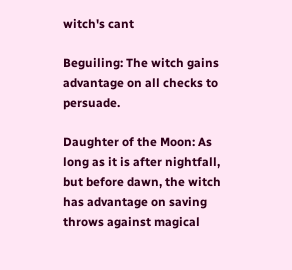witch's cant

Beguiling: The witch gains advantage on all checks to persuade.

Daughter of the Moon: As long as it is after nightfall, but before dawn, the witch has advantage on saving throws against magical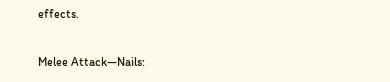effects.

Melee Attack—Nails: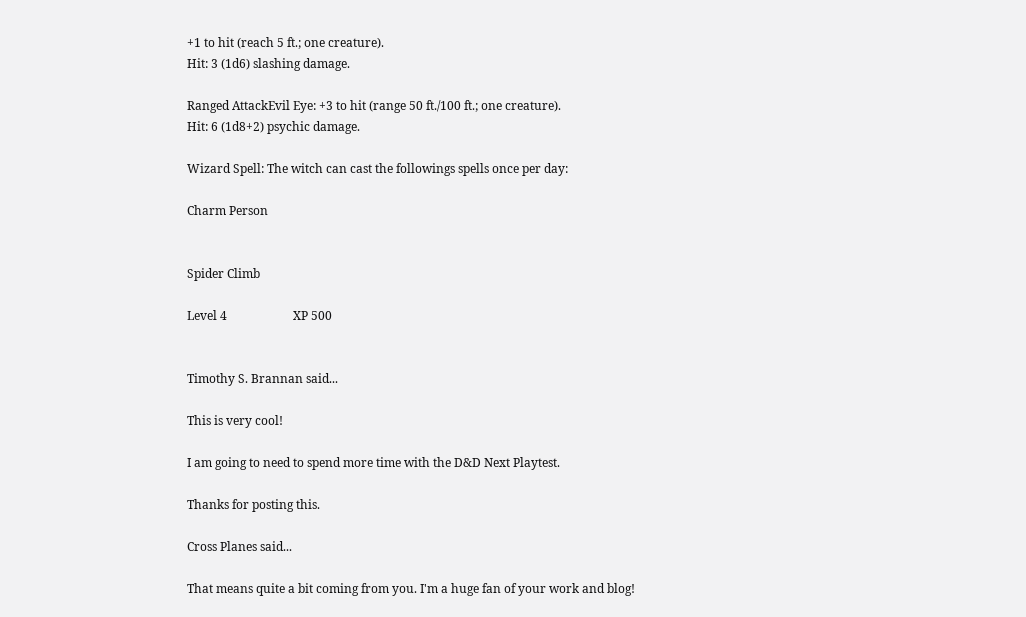+1 to hit (reach 5 ft.; one creature).
Hit: 3 (1d6) slashing damage.

Ranged AttackEvil Eye: +3 to hit (range 50 ft./100 ft.; one creature).
Hit: 6 (1d8+2) psychic damage.

Wizard Spell: The witch can cast the followings spells once per day:

Charm Person


Spider Climb

Level 4                      XP 500


Timothy S. Brannan said...

This is very cool!

I am going to need to spend more time with the D&D Next Playtest.

Thanks for posting this.

Cross Planes said...

That means quite a bit coming from you. I'm a huge fan of your work and blog!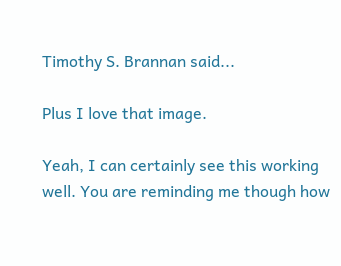Timothy S. Brannan said...

Plus I love that image.

Yeah, I can certainly see this working well. You are reminding me though how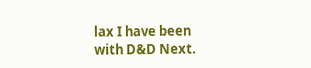lax I have been with D&D Next.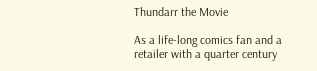Thundarr the Movie

As a life-long comics fan and a retailer with a quarter century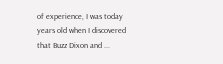of experience, I was today years old when I discovered that Buzz Dixon and ...